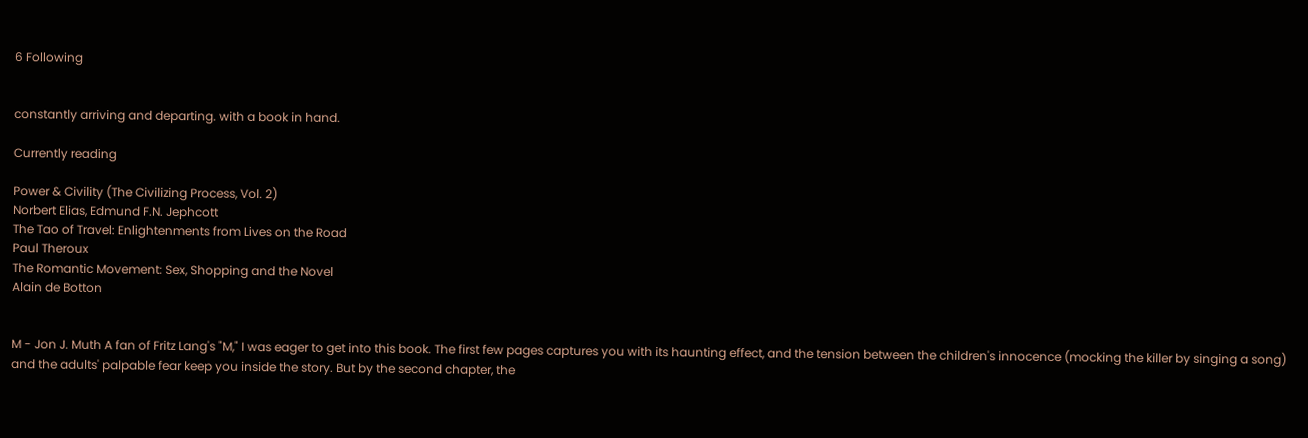6 Following


constantly arriving and departing. with a book in hand.

Currently reading

Power & Civility (The Civilizing Process, Vol. 2)
Norbert Elias, Edmund F.N. Jephcott
The Tao of Travel: Enlightenments from Lives on the Road
Paul Theroux
The Romantic Movement: Sex, Shopping and the Novel
Alain de Botton


M - Jon J. Muth A fan of Fritz Lang's "M," I was eager to get into this book. The first few pages captures you with its haunting effect, and the tension between the children's innocence (mocking the killer by singing a song) and the adults' palpable fear keep you inside the story. But by the second chapter, the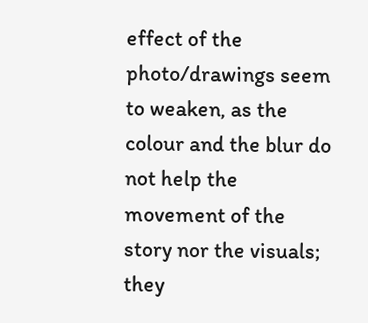effect of the photo/drawings seem to weaken, as the colour and the blur do not help the movement of the story nor the visuals; they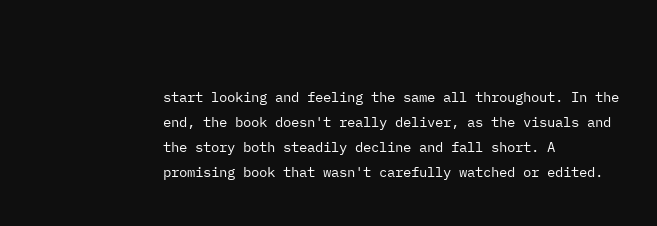start looking and feeling the same all throughout. In the end, the book doesn't really deliver, as the visuals and the story both steadily decline and fall short. A promising book that wasn't carefully watched or edited.